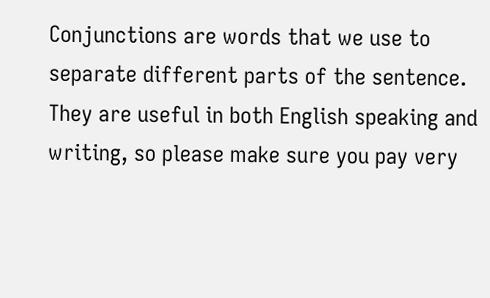Conjunctions are words that we use to separate different parts of the sentence. They are useful in both English speaking and writing, so please make sure you pay very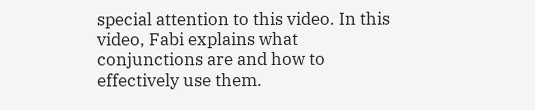special attention to this video. In this video, Fabi explains what conjunctions are and how to effectively use them.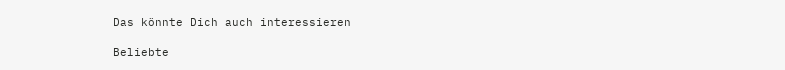Das könnte Dich auch interessieren

Beliebte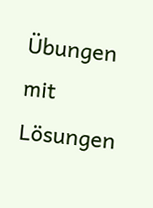Übungen mit Lösungen